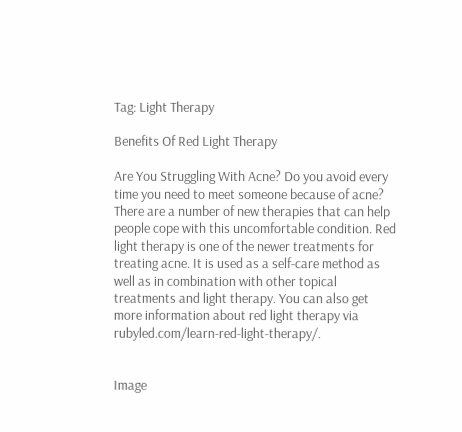Tag: Light Therapy

Benefits Of Red Light Therapy

Are You Struggling With Acne? Do you avoid every time you need to meet someone because of acne? There are a number of new therapies that can help people cope with this uncomfortable condition. Red light therapy is one of the newer treatments for treating acne. It is used as a self-care method as well as in combination with other topical treatments and light therapy. You can also get more information about red light therapy via rubyled.com/learn-red-light-therapy/.


Image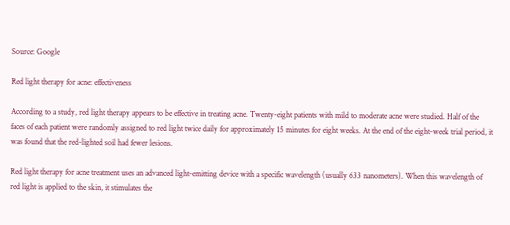Source: Google

Red light therapy for acne: effectiveness

According to a study, red light therapy appears to be effective in treating acne. Twenty-eight patients with mild to moderate acne were studied. Half of the faces of each patient were randomly assigned to red light twice daily for approximately 15 minutes for eight weeks. At the end of the eight-week trial period, it was found that the red-lighted soil had fewer lesions.

Red light therapy for acne treatment uses an advanced light-emitting device with a specific wavelength (usually 633 nanometers). When this wavelength of red light is applied to the skin, it stimulates the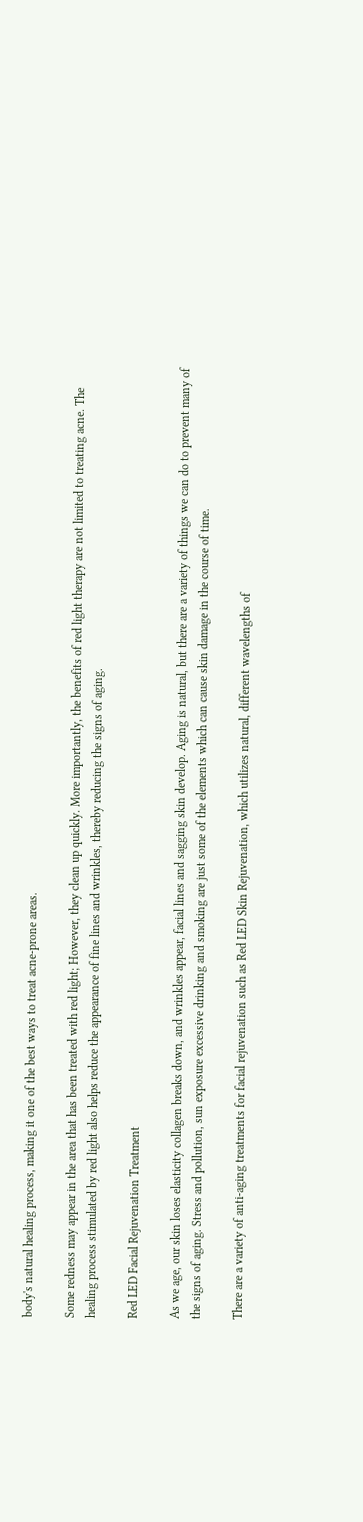body's natural healing process, making it one of the best ways to treat acne-prone areas.

Some redness may appear in the area that has been treated with red light; However, they clean up quickly. More importantly, the benefits of red light therapy are not limited to treating acne. The healing process stimulated by red light also helps reduce the appearance of fine lines and wrinkles, thereby reducing the signs of aging.

Red LED Facial Rejuvenation Treatment

As we age, our skin loses elasticity collagen breaks down, and wrinkles appear, facial lines and sagging skin develop. Aging is natural, but there are a variety of things we can do to prevent many of the signs of aging. Stress and pollution, sun exposure excessive drinking and smoking are just some of the elements which can cause skin damage in the course of time.

There are a variety of anti-aging treatments for facial rejuvenation such as Red LED Skin Rejuvenation, which utilizes natural, different wavelengths of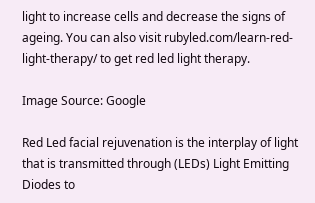light to increase cells and decrease the signs of ageing. You can also visit rubyled.com/learn-red-light-therapy/ to get red led light therapy.

Image Source: Google

Red Led facial rejuvenation is the interplay of light that is transmitted through (LEDs) Light Emitting Diodes to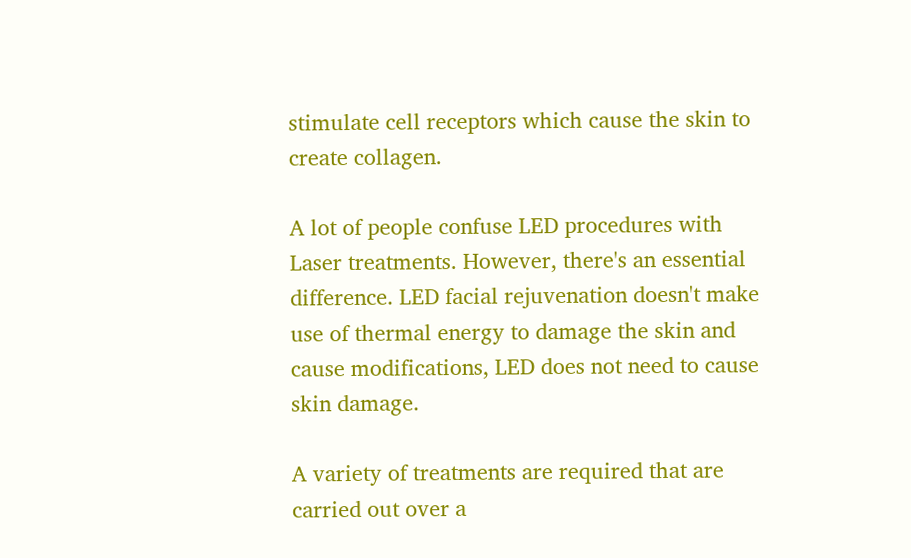stimulate cell receptors which cause the skin to create collagen.

A lot of people confuse LED procedures with Laser treatments. However, there's an essential difference. LED facial rejuvenation doesn't make use of thermal energy to damage the skin and cause modifications, LED does not need to cause skin damage.

A variety of treatments are required that are carried out over a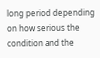long period depending on how serious the condition and the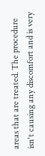areas that are treated. The procedure isn't causing any discomfort and is very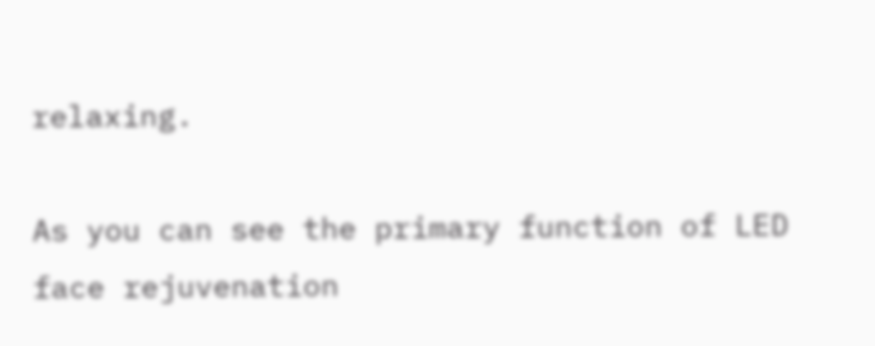relaxing.

As you can see the primary function of LED face rejuvenation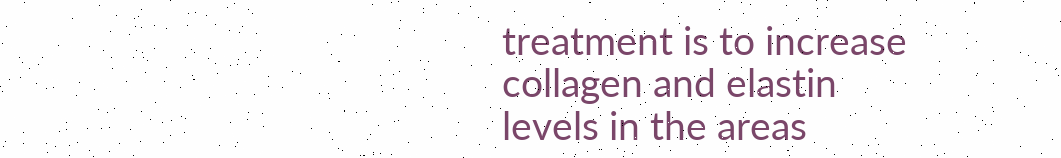treatment is to increase collagen and elastin levels in the areas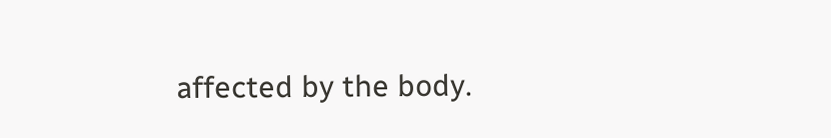affected by the body.